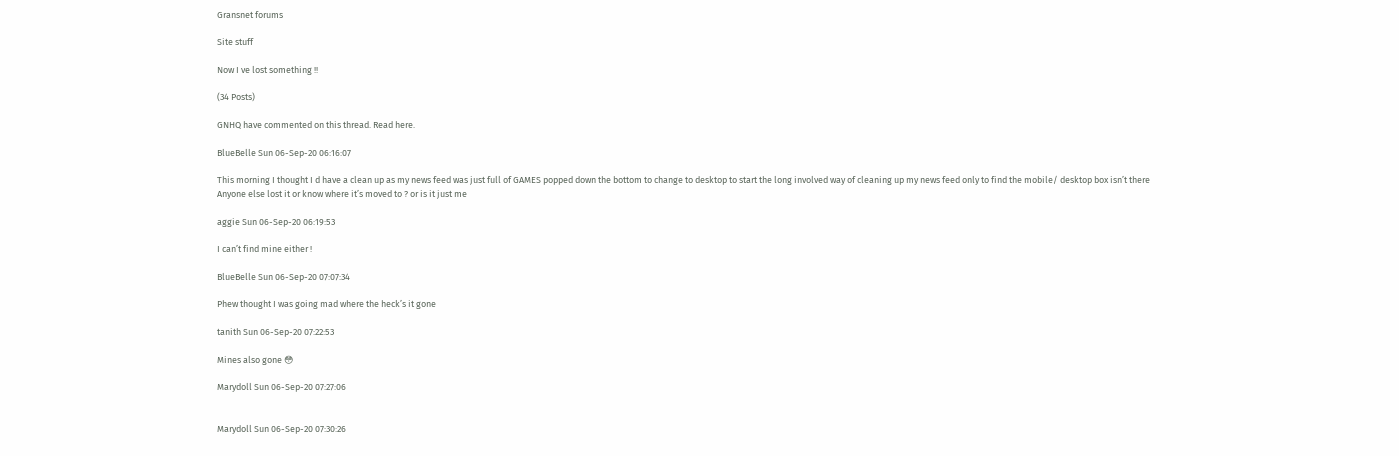Gransnet forums

Site stuff

Now I ve lost something !!

(34 Posts)

GNHQ have commented on this thread. Read here.

BlueBelle Sun 06-Sep-20 06:16:07

This morning I thought I d have a clean up as my news feed was just full of GAMES popped down the bottom to change to desktop to start the long involved way of cleaning up my news feed only to find the mobile/ desktop box isn’t there
Anyone else lost it or know where it’s moved to ? or is it just me

aggie Sun 06-Sep-20 06:19:53

I can’t find mine either !

BlueBelle Sun 06-Sep-20 07:07:34

Phew thought I was going mad where the heck’s it gone

tanith Sun 06-Sep-20 07:22:53

Mines also gone 😳

Marydoll Sun 06-Sep-20 07:27:06


Marydoll Sun 06-Sep-20 07:30:26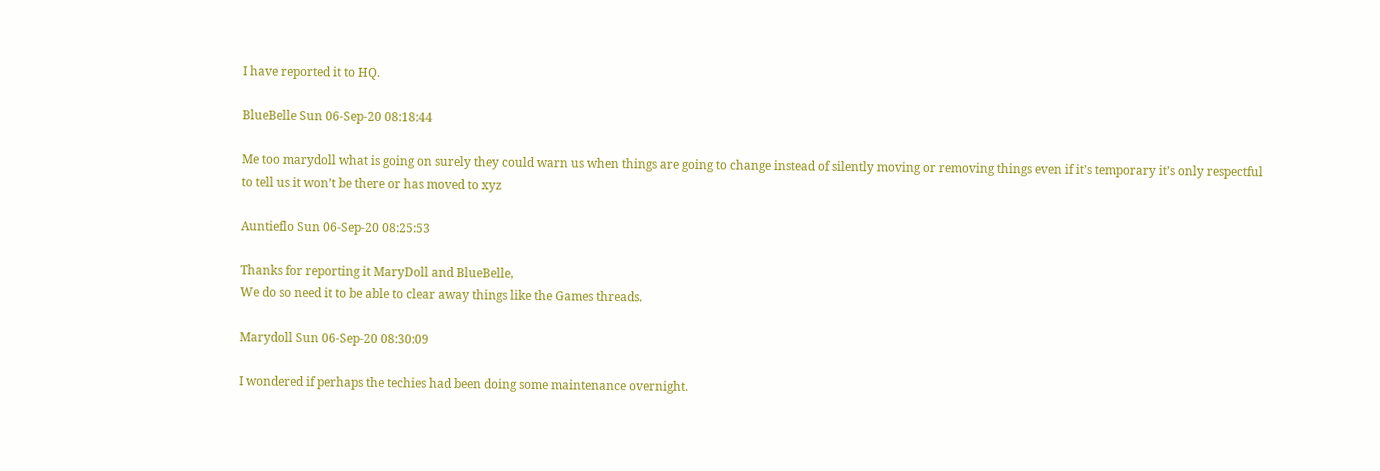I have reported it to HQ.

BlueBelle Sun 06-Sep-20 08:18:44

Me too marydoll what is going on surely they could warn us when things are going to change instead of silently moving or removing things even if it’s temporary it’s only respectful to tell us it won’t be there or has moved to xyz

Auntieflo Sun 06-Sep-20 08:25:53

Thanks for reporting it MaryDoll and BlueBelle,
We do so need it to be able to clear away things like the Games threads.

Marydoll Sun 06-Sep-20 08:30:09

I wondered if perhaps the techies had been doing some maintenance overnight.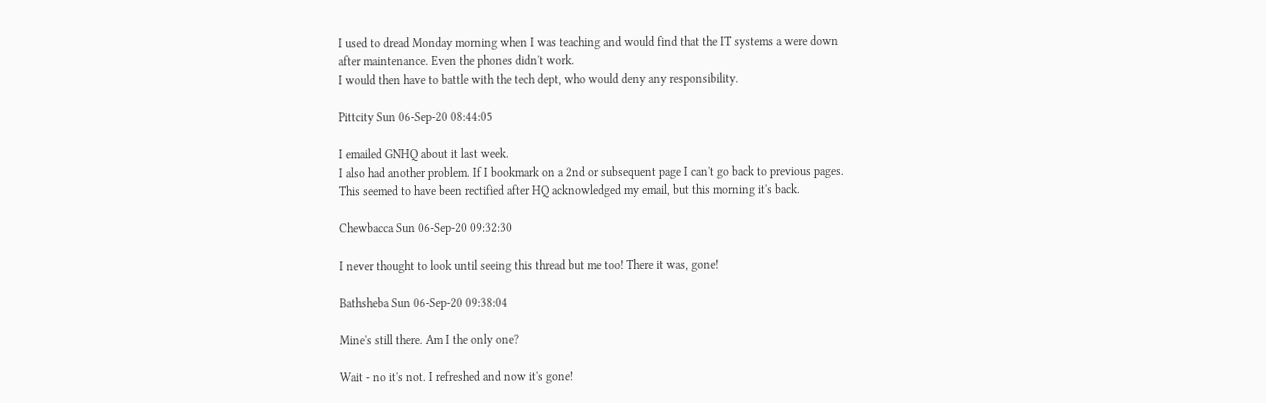I used to dread Monday morning when I was teaching and would find that the IT systems a were down after maintenance. Even the phones didn't work.
I would then have to battle with the tech dept, who would deny any responsibility.

Pittcity Sun 06-Sep-20 08:44:05

I emailed GNHQ about it last week.
I also had another problem. If I bookmark on a 2nd or subsequent page I can't go back to previous pages. This seemed to have been rectified after HQ acknowledged my email, but this morning it's back.

Chewbacca Sun 06-Sep-20 09:32:30

I never thought to look until seeing this thread but me too! There it was, gone!

Bathsheba Sun 06-Sep-20 09:38:04

Mine's still there. Am I the only one?

Wait - no it's not. I refreshed and now it's gone!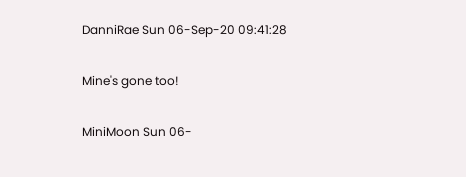DanniRae Sun 06-Sep-20 09:41:28

Mine's gone too!

MiniMoon Sun 06-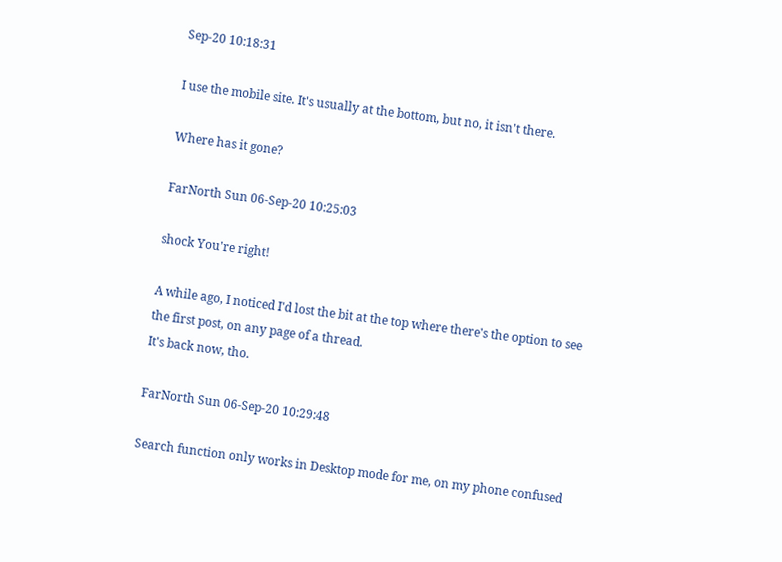Sep-20 10:18:31

I use the mobile site. It's usually at the bottom, but no, it isn't there.

Where has it gone?

FarNorth Sun 06-Sep-20 10:25:03

shock You're right!

A while ago, I noticed I'd lost the bit at the top where there's the option to see the first post, on any page of a thread.
It's back now, tho.

FarNorth Sun 06-Sep-20 10:29:48

Search function only works in Desktop mode for me, on my phone confused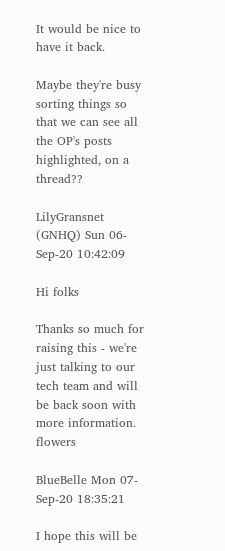It would be nice to have it back.

Maybe they're busy sorting things so that we can see all the OP's posts highlighted, on a thread??

LilyGransnet (GNHQ) Sun 06-Sep-20 10:42:09

Hi folks

Thanks so much for raising this - we're just talking to our tech team and will be back soon with more information. flowers

BlueBelle Mon 07-Sep-20 18:35:21

I hope this will be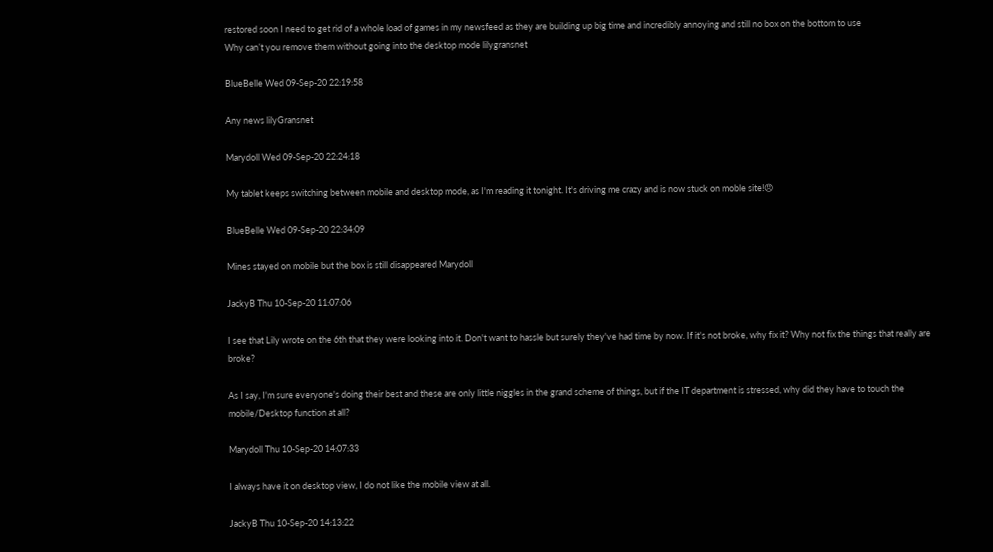restored soon I need to get rid of a whole load of games in my newsfeed as they are building up big time and incredibly annoying and still no box on the bottom to use
Why can’t you remove them without going into the desktop mode lilygransnet

BlueBelle Wed 09-Sep-20 22:19:58

Any news lilyGransnet

Marydoll Wed 09-Sep-20 22:24:18

My tablet keeps switching between mobile and desktop mode, as I'm reading it tonight. It's driving me crazy and is now stuck on moble site!😠

BlueBelle Wed 09-Sep-20 22:34:09

Mines stayed on mobile but the box is still disappeared Marydoll

JackyB Thu 10-Sep-20 11:07:06

I see that Lily wrote on the 6th that they were looking into it. Don't want to hassle but surely they've had time by now. If it's not broke, why fix it? Why not fix the things that really are broke?

As I say, I'm sure everyone's doing their best and these are only little niggles in the grand scheme of things, but if the IT department is stressed, why did they have to touch the mobile/Desktop function at all?

Marydoll Thu 10-Sep-20 14:07:33

I always have it on desktop view, I do not like the mobile view at all.

JackyB Thu 10-Sep-20 14:13:22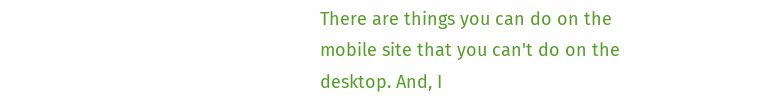There are things you can do on the mobile site that you can't do on the desktop. And, I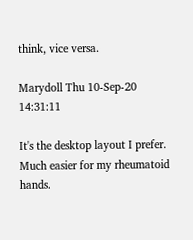think, vice versa.

Marydoll Thu 10-Sep-20 14:31:11

It's the desktop layout I prefer. Much easier for my rheumatoid hands.